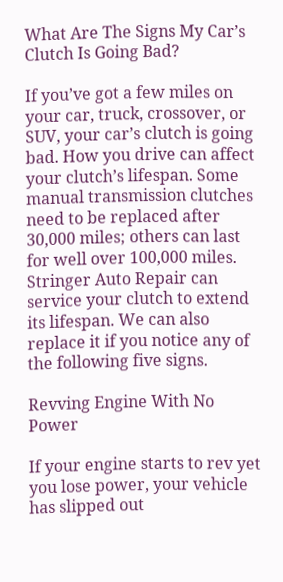What Are The Signs My Car’s Clutch Is Going Bad?

If you’ve got a few miles on your car, truck, crossover, or SUV, your car’s clutch is going bad. How you drive can affect your clutch’s lifespan. Some manual transmission clutches need to be replaced after 30,000 miles; others can last for well over 100,000 miles. Stringer Auto Repair can service your clutch to extend its lifespan. We can also replace it if you notice any of the following five signs.

Revving Engine With No Power

If your engine starts to rev yet you lose power, your vehicle has slipped out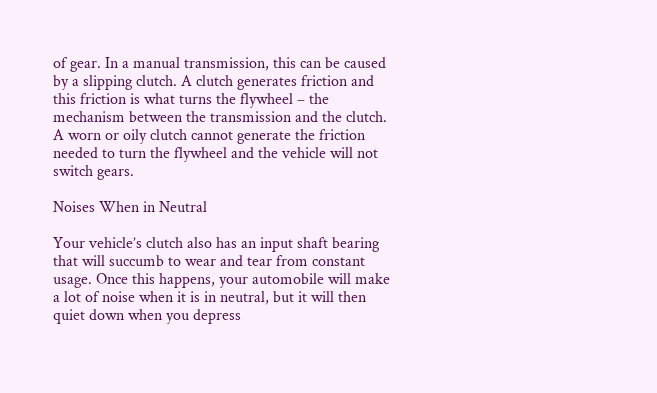of gear. In a manual transmission, this can be caused by a slipping clutch. A clutch generates friction and this friction is what turns the flywheel – the mechanism between the transmission and the clutch. A worn or oily clutch cannot generate the friction needed to turn the flywheel and the vehicle will not switch gears.

Noises When in Neutral

Your vehicle’s clutch also has an input shaft bearing that will succumb to wear and tear from constant usage. Once this happens, your automobile will make a lot of noise when it is in neutral, but it will then quiet down when you depress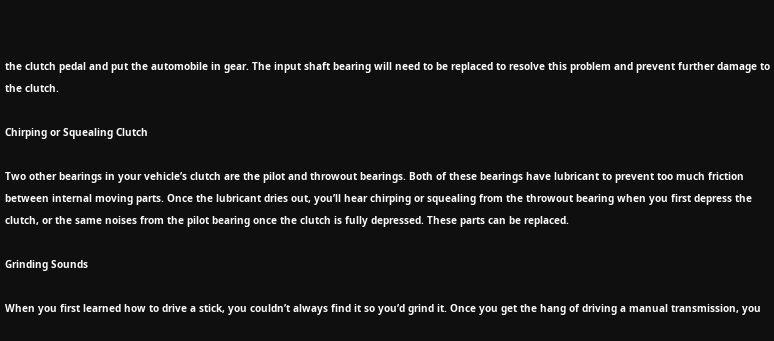the clutch pedal and put the automobile in gear. The input shaft bearing will need to be replaced to resolve this problem and prevent further damage to the clutch.

Chirping or Squealing Clutch

Two other bearings in your vehicle’s clutch are the pilot and throwout bearings. Both of these bearings have lubricant to prevent too much friction between internal moving parts. Once the lubricant dries out, you’ll hear chirping or squealing from the throwout bearing when you first depress the clutch, or the same noises from the pilot bearing once the clutch is fully depressed. These parts can be replaced.

Grinding Sounds

When you first learned how to drive a stick, you couldn’t always find it so you’d grind it. Once you get the hang of driving a manual transmission, you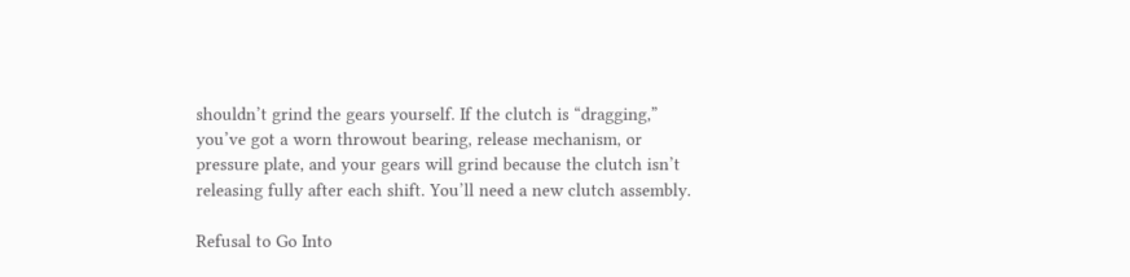shouldn’t grind the gears yourself. If the clutch is “dragging,” you’ve got a worn throwout bearing, release mechanism, or pressure plate, and your gears will grind because the clutch isn’t releasing fully after each shift. You’ll need a new clutch assembly.

Refusal to Go Into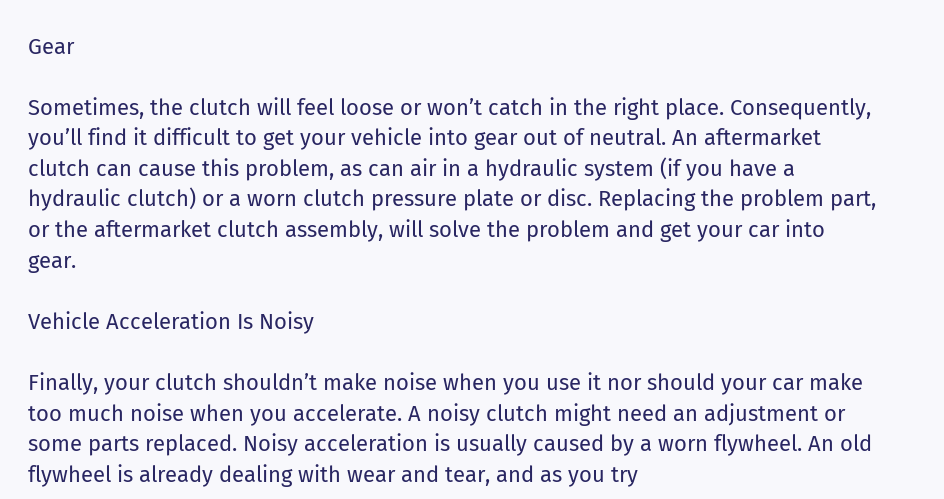Gear

Sometimes, the clutch will feel loose or won’t catch in the right place. Consequently, you’ll find it difficult to get your vehicle into gear out of neutral. An aftermarket clutch can cause this problem, as can air in a hydraulic system (if you have a hydraulic clutch) or a worn clutch pressure plate or disc. Replacing the problem part, or the aftermarket clutch assembly, will solve the problem and get your car into gear.

Vehicle Acceleration Is Noisy

Finally, your clutch shouldn’t make noise when you use it nor should your car make too much noise when you accelerate. A noisy clutch might need an adjustment or some parts replaced. Noisy acceleration is usually caused by a worn flywheel. An old flywheel is already dealing with wear and tear, and as you try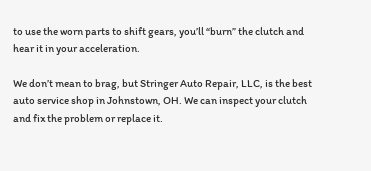to use the worn parts to shift gears, you’ll “burn” the clutch and hear it in your acceleration.

We don’t mean to brag, but Stringer Auto Repair, LLC, is the best auto service shop in Johnstown, OH. We can inspect your clutch and fix the problem or replace it.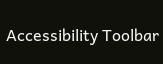Accessibility Toolbar